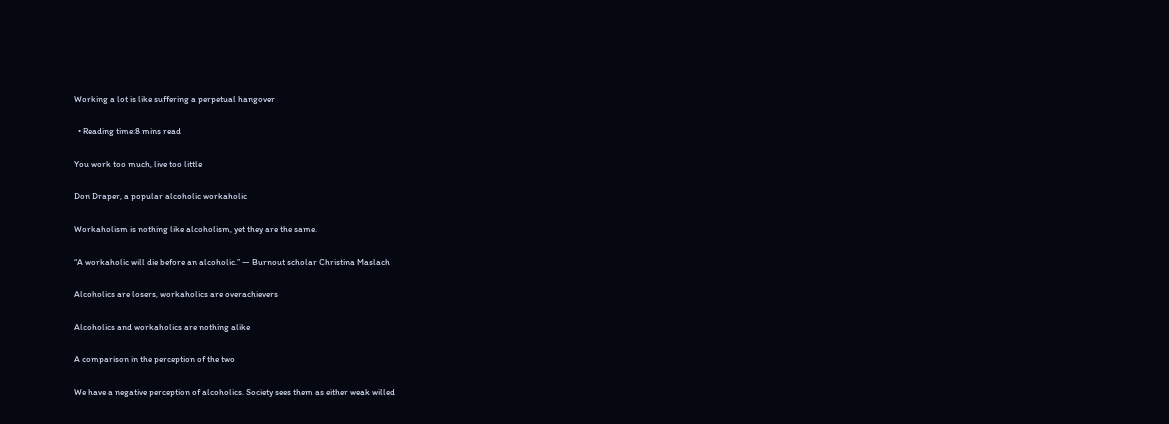Working a lot is like suffering a perpetual hangover

  • Reading time:8 mins read

You work too much, live too little

Don Draper, a popular alcoholic workaholic

Workaholism is nothing like alcoholism, yet they are the same.

“A workaholic will die before an alcoholic.” — Burnout scholar Christina Maslach

Alcoholics are losers, workaholics are overachievers

Alcoholics and workaholics are nothing alike

A comparison in the perception of the two

We have a negative perception of alcoholics. Society sees them as either weak willed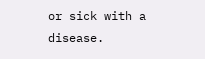or sick with a disease.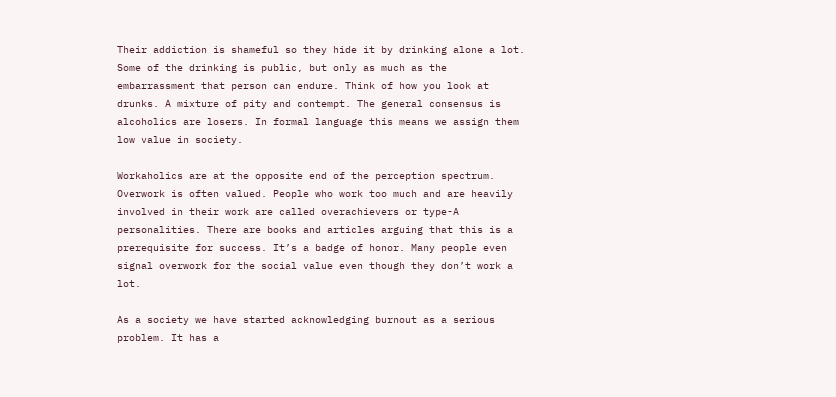Their addiction is shameful so they hide it by drinking alone a lot. Some of the drinking is public, but only as much as the embarrassment that person can endure. Think of how you look at drunks. A mixture of pity and contempt. The general consensus is alcoholics are losers. In formal language this means we assign them low value in society.

Workaholics are at the opposite end of the perception spectrum. Overwork is often valued. People who work too much and are heavily involved in their work are called overachievers or type-A personalities. There are books and articles arguing that this is a prerequisite for success. It’s a badge of honor. Many people even signal overwork for the social value even though they don’t work a lot.

As a society we have started acknowledging burnout as a serious problem. It has a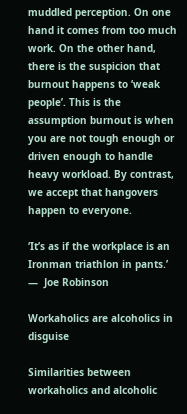muddled perception. On one hand it comes from too much work. On the other hand, there is the suspicion that burnout happens to ‘weak people’. This is the assumption burnout is when you are not tough enough or driven enough to handle heavy workload. By contrast, we accept that hangovers happen to everyone.

‘It’s as if the workplace is an Ironman triathlon in pants.’ —  Joe Robinson

Workaholics are alcoholics in disguise

Similarities between workaholics and alcoholic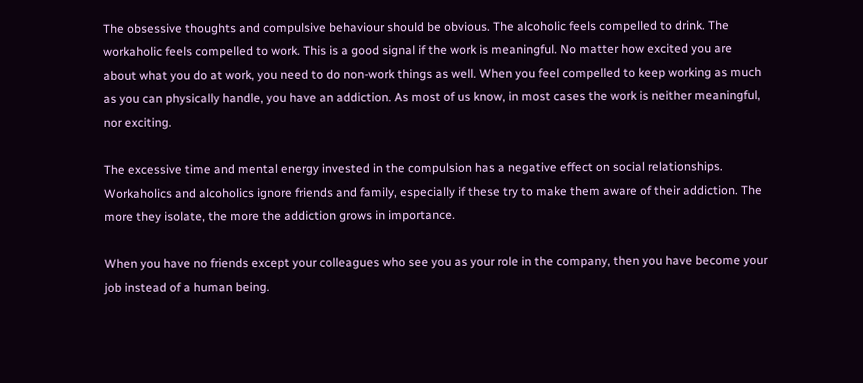The obsessive thoughts and compulsive behaviour should be obvious. The alcoholic feels compelled to drink. The workaholic feels compelled to work. This is a good signal if the work is meaningful. No matter how excited you are about what you do at work, you need to do non-work things as well. When you feel compelled to keep working as much as you can physically handle, you have an addiction. As most of us know, in most cases the work is neither meaningful, nor exciting.

The excessive time and mental energy invested in the compulsion has a negative effect on social relationships. Workaholics and alcoholics ignore friends and family, especially if these try to make them aware of their addiction. The more they isolate, the more the addiction grows in importance.

When you have no friends except your colleagues who see you as your role in the company, then you have become your job instead of a human being.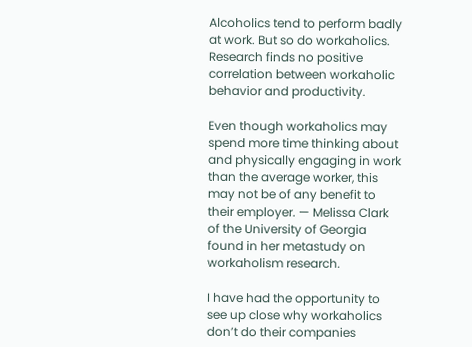Alcoholics tend to perform badly at work. But so do workaholics. Research finds no positive correlation between workaholic behavior and productivity.

Even though workaholics may spend more time thinking about and physically engaging in work than the average worker, this may not be of any benefit to their employer. — Melissa Clark of the University of Georgia found in her metastudy on workaholism research.

I have had the opportunity to see up close why workaholics don’t do their companies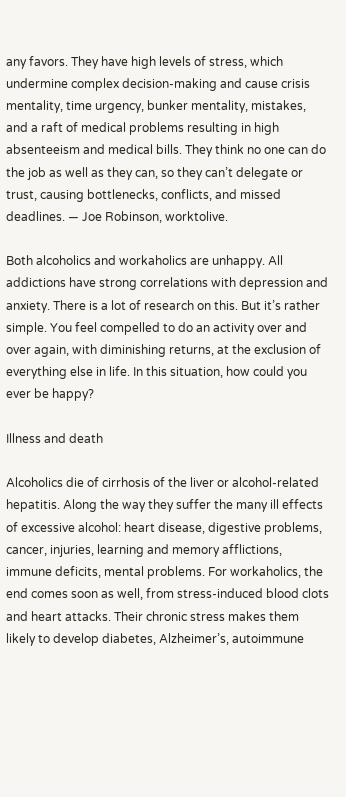any favors. They have high levels of stress, which undermine complex decision-making and cause crisis mentality, time urgency, bunker mentality, mistakes, and a raft of medical problems resulting in high absenteeism and medical bills. They think no one can do the job as well as they can, so they can’t delegate or trust, causing bottlenecks, conflicts, and missed deadlines. — Joe Robinson, worktolive.

Both alcoholics and workaholics are unhappy. All addictions have strong correlations with depression and anxiety. There is a lot of research on this. But it’s rather simple. You feel compelled to do an activity over and over again, with diminishing returns, at the exclusion of everything else in life. In this situation, how could you ever be happy?

Illness and death

Alcoholics die of cirrhosis of the liver or alcohol-related hepatitis. Along the way they suffer the many ill effects of excessive alcohol: heart disease, digestive problems, cancer, injuries, learning and memory afflictions, immune deficits, mental problems. For workaholics, the end comes soon as well, from stress-induced blood clots and heart attacks. Their chronic stress makes them likely to develop diabetes, Alzheimer’s, autoimmune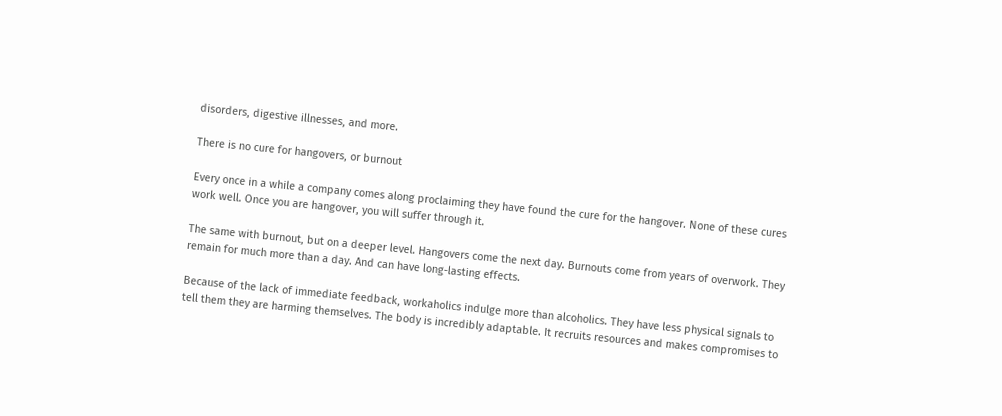disorders, digestive illnesses, and more.

There is no cure for hangovers, or burnout

Every once in a while a company comes along proclaiming they have found the cure for the hangover. None of these cures work well. Once you are hangover, you will suffer through it.

The same with burnout, but on a deeper level. Hangovers come the next day. Burnouts come from years of overwork. They remain for much more than a day. And can have long-lasting effects.

Because of the lack of immediate feedback, workaholics indulge more than alcoholics. They have less physical signals to tell them they are harming themselves. The body is incredibly adaptable. It recruits resources and makes compromises to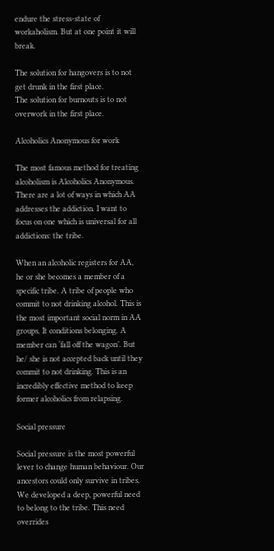endure the stress-state of workaholism. But at one point it will break.

The solution for hangovers is to not get drunk in the first place.
The solution for burnouts is to not overwork in the first place.

Alcoholics Anonymous for work

The most famous method for treating alcoholism is Alcoholics Anonymous. There are a lot of ways in which AA addresses the addiction. I want to focus on one which is universal for all addictions: the tribe.

When an alcoholic registers for AA, he or she becomes a member of a specific tribe. A tribe of people who commit to not drinking alcohol. This is the most important social norm in AA groups. It conditions belonging. A member can ‘fall off the wagon’. But he/ she is not accepted back until they commit to not drinking. This is an incredibly effective method to keep former alcoholics from relapsing.

Social pressure

Social pressure is the most powerful lever to change human behaviour. Our ancestors could only survive in tribes. We developed a deep, powerful need to belong to the tribe. This need overrides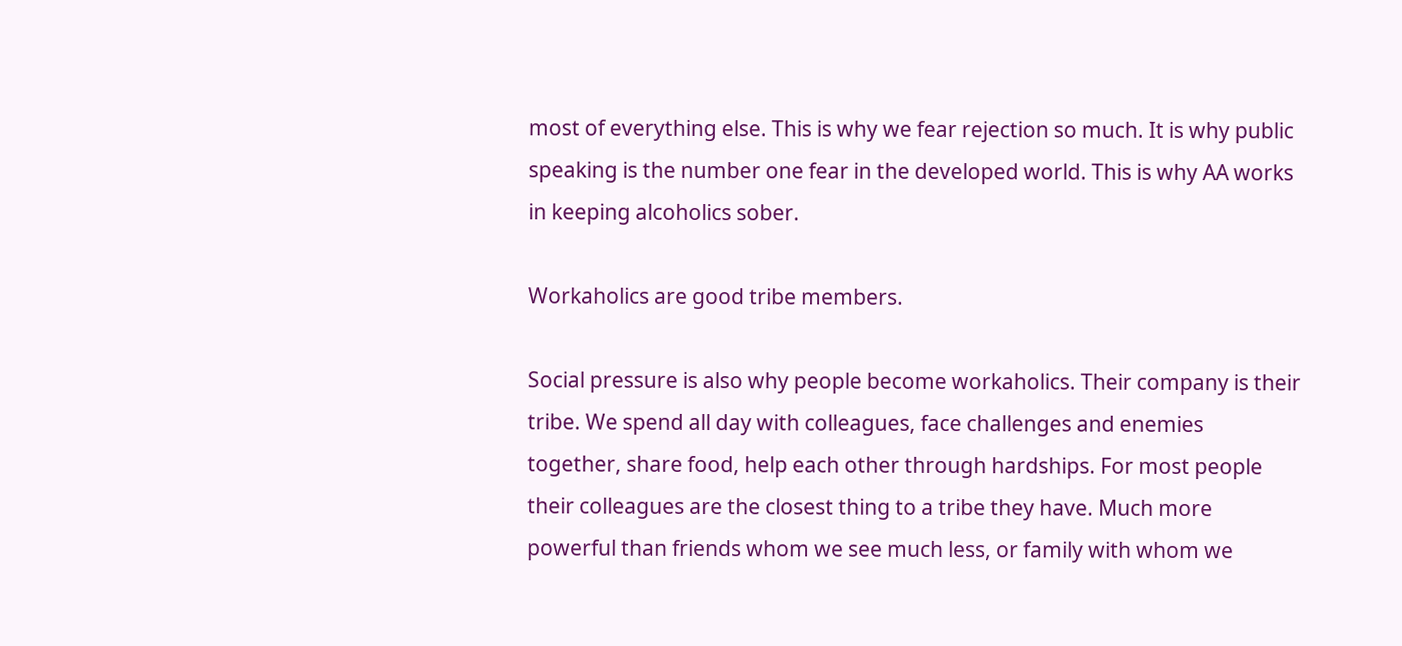most of everything else. This is why we fear rejection so much. It is why public speaking is the number one fear in the developed world. This is why AA works in keeping alcoholics sober.

Workaholics are good tribe members.

Social pressure is also why people become workaholics. Their company is their tribe. We spend all day with colleagues, face challenges and enemies together, share food, help each other through hardships. For most people their colleagues are the closest thing to a tribe they have. Much more powerful than friends whom we see much less, or family with whom we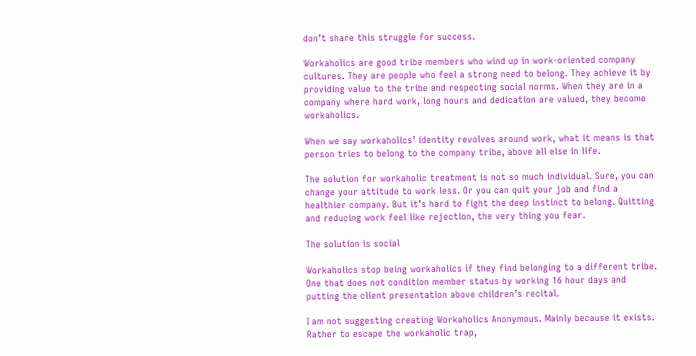don’t share this struggle for success.

Workaholics are good tribe members who wind up in work-oriented company cultures. They are people who feel a strong need to belong. They achieve it by providing value to the tribe and respecting social norms. When they are in a company where hard work, long hours and dedication are valued, they become workaholics.

When we say workaholics’ identity revolves around work, what it means is that person tries to belong to the company tribe, above all else in life.

The solution for workaholic treatment is not so much individual. Sure, you can change your attitude to work less. Or you can quit your job and find a healthier company. But it’s hard to fight the deep instinct to belong. Quitting and reducing work feel like rejection, the very thing you fear.

The solution is social

Workaholics stop being workaholics if they find belonging to a different tribe. One that does not condition member status by working 16 hour days and putting the client presentation above children’s recital.

I am not suggesting creating Workaholics Anonymous. Mainly because it exists. Rather to escape the workaholic trap,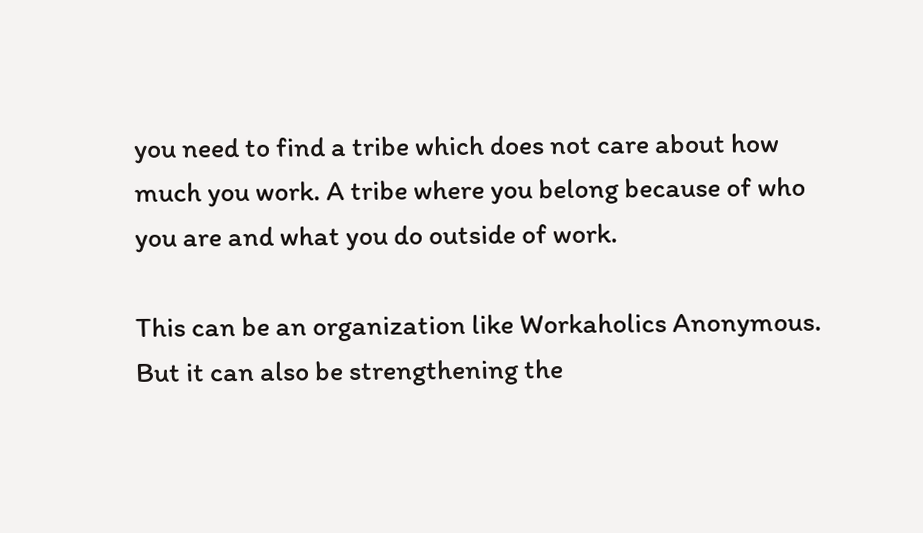you need to find a tribe which does not care about how much you work. A tribe where you belong because of who you are and what you do outside of work.

This can be an organization like Workaholics Anonymous. But it can also be strengthening the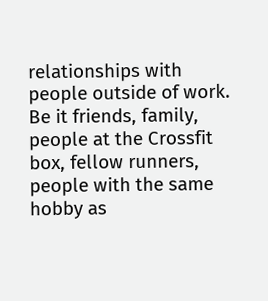relationships with people outside of work. Be it friends, family, people at the Crossfit box, fellow runners, people with the same hobby as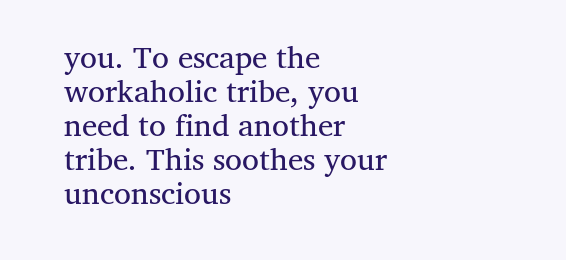you. To escape the workaholic tribe, you need to find another tribe. This soothes your unconscious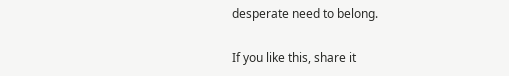desperate need to belong.

If you like this, share it